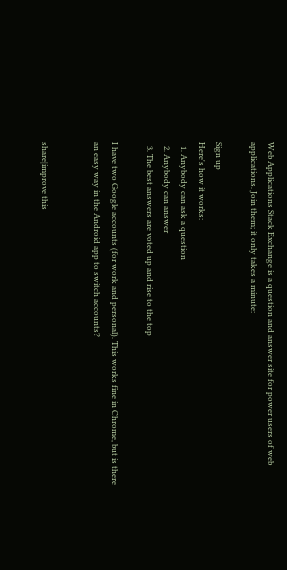Web Applications Stack Exchange is a question and answer site for power users of web applications. Join them; it only takes a minute:

Sign up
Here's how it works:
  1. Anybody can ask a question
  2. Anybody can answer
  3. The best answers are voted up and rise to the top

I have two Google accounts (for work and personal). This works fine in Chrome, but is there an easy way in the Android app to switch accounts?


share|improve this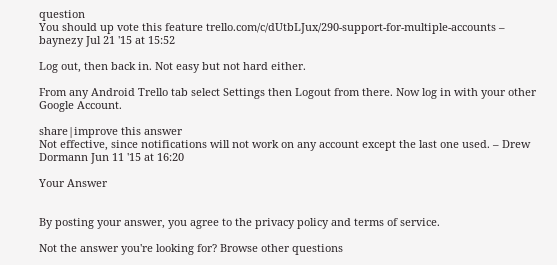question
You should up vote this feature trello.com/c/dUtbLJux/290-support-for-multiple-accounts – baynezy Jul 21 '15 at 15:52

Log out, then back in. Not easy but not hard either.

From any Android Trello tab select Settings then Logout from there. Now log in with your other Google Account.

share|improve this answer
Not effective, since notifications will not work on any account except the last one used. – Drew Dormann Jun 11 '15 at 16:20

Your Answer


By posting your answer, you agree to the privacy policy and terms of service.

Not the answer you're looking for? Browse other questions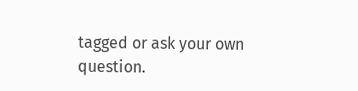tagged or ask your own question.